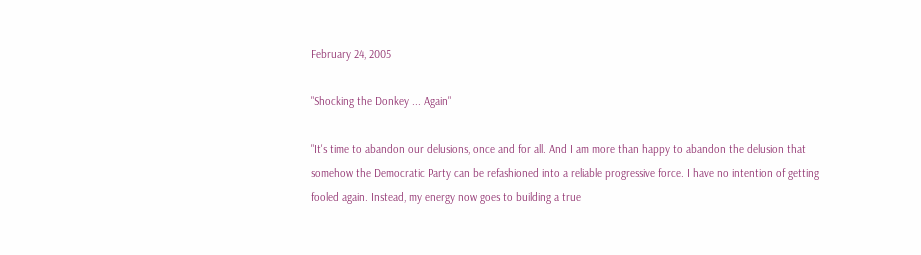February 24, 2005

"Shocking the Donkey ... Again"

"It's time to abandon our delusions, once and for all. And I am more than happy to abandon the delusion that somehow the Democratic Party can be refashioned into a reliable progressive force. I have no intention of getting fooled again. Instead, my energy now goes to building a true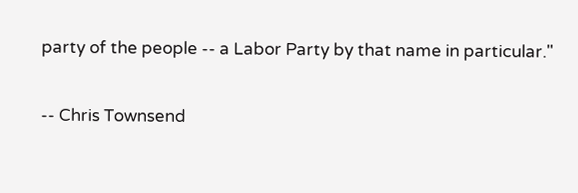party of the people -- a Labor Party by that name in particular."

-- Chris Townsend